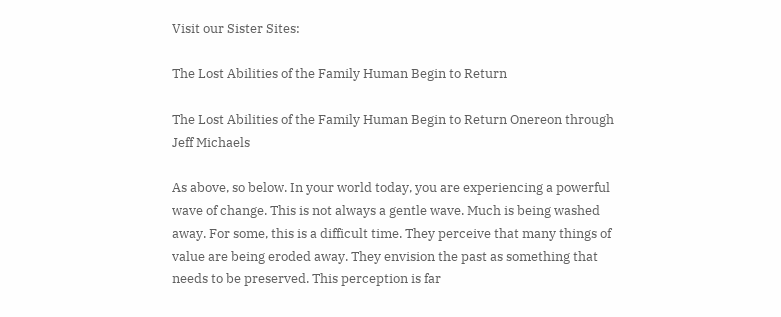Visit our Sister Sites:

The Lost Abilities of the Family Human Begin to Return

The Lost Abilities of the Family Human Begin to Return Onereon through Jeff Michaels

As above, so below. In your world today, you are experiencing a powerful wave of change. This is not always a gentle wave. Much is being washed away. For some, this is a difficult time. They perceive that many things of value are being eroded away. They envision the past as something that needs to be preserved. This perception is far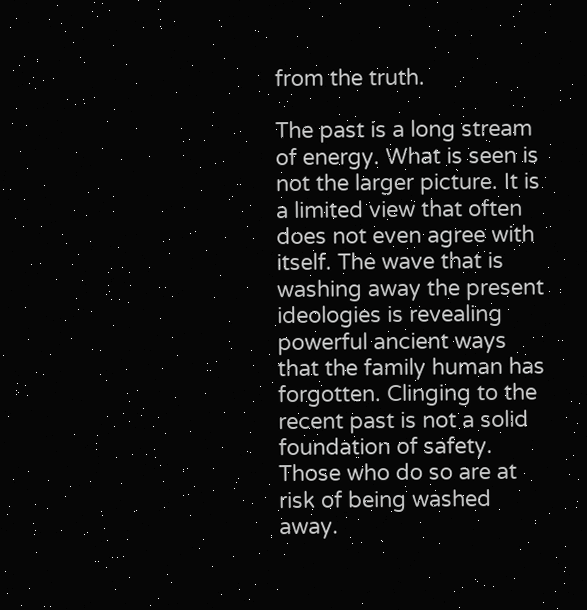from the truth.

The past is a long stream of energy. What is seen is not the larger picture. It is a limited view that often does not even agree with itself. The wave that is washing away the present ideologies is revealing powerful ancient ways that the family human has forgotten. Clinging to the recent past is not a solid foundation of safety. Those who do so are at risk of being washed away.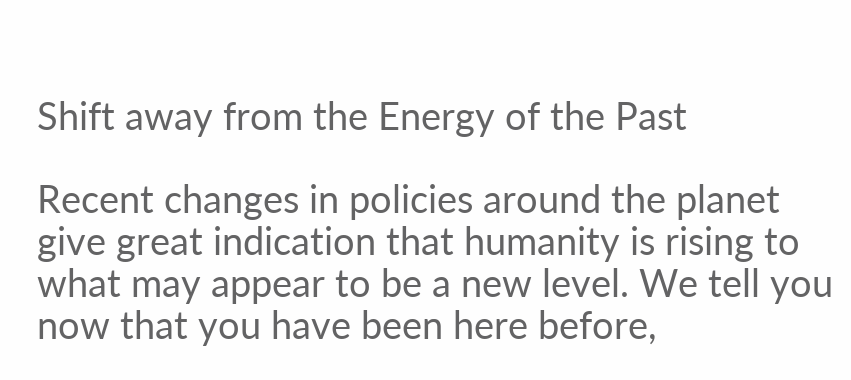Shift away from the Energy of the Past

Recent changes in policies around the planet give great indication that humanity is rising to what may appear to be a new level. We tell you now that you have been here before,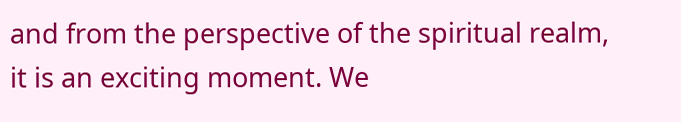and from the perspective of the spiritual realm, it is an exciting moment. We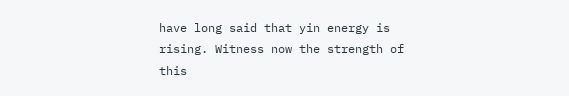have long said that yin energy is rising. Witness now the strength of this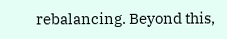rebalancing. Beyond this,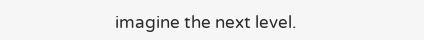imagine the next level.